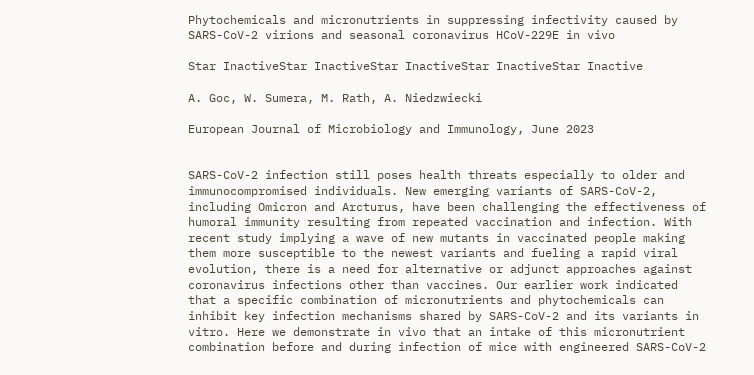Phytochemicals and micronutrients in suppressing infectivity caused by SARS-CoV-2 virions and seasonal coronavirus HCoV-229E in vivo

Star InactiveStar InactiveStar InactiveStar InactiveStar Inactive

A. Goc, W. Sumera, M. Rath, A. Niedzwiecki

European Journal of Microbiology and Immunology, June 2023


SARS-CoV-2 infection still poses health threats especially to older and immunocompromised individuals. New emerging variants of SARS-CoV-2, including Omicron and Arcturus, have been challenging the effectiveness of humoral immunity resulting from repeated vaccination and infection. With recent study implying a wave of new mutants in vaccinated people making them more susceptible to the newest variants and fueling a rapid viral evolution, there is a need for alternative or adjunct approaches against coronavirus infections other than vaccines. Our earlier work indicated that a specific combination of micronutrients and phytochemicals can inhibit key infection mechanisms shared by SARS-CoV-2 and its variants in vitro. Here we demonstrate in vivo that an intake of this micronutrient combination before and during infection of mice with engineered SARS-CoV-2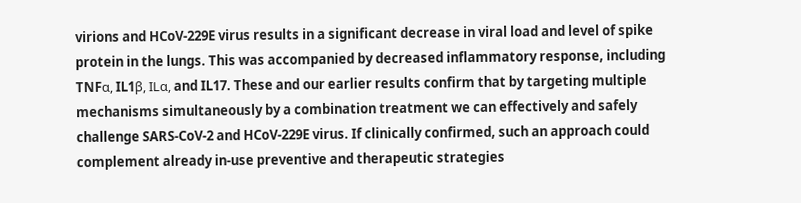virions and HCoV-229E virus results in a significant decrease in viral load and level of spike protein in the lungs. This was accompanied by decreased inflammatory response, including TNFα, IL1β, ILα, and IL17. These and our earlier results confirm that by targeting multiple mechanisms simultaneously by a combination treatment we can effectively and safely challenge SARS-CoV-2 and HCoV-229E virus. If clinically confirmed, such an approach could complement already in-use preventive and therapeutic strategies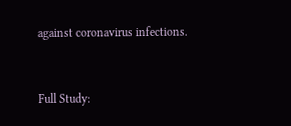against coronavirus infections.


Full Study: